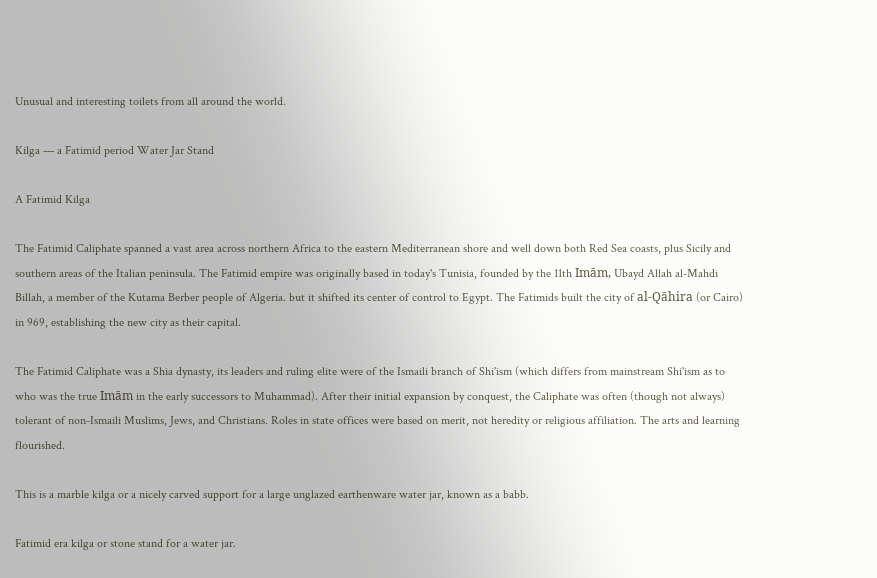Unusual and interesting toilets from all around the world.

Kilga — a Fatimid period Water Jar Stand

A Fatimid Kilga

The Fatimid Caliphate spanned a vast area across northern Africa to the eastern Mediterranean shore and well down both Red Sea coasts, plus Sicily and southern areas of the Italian peninsula. The Fatimid empire was originally based in today's Tunisia, founded by the 11th Imām, Ubayd Allah al-Mahdi Billah, a member of the Kutama Berber people of Algeria. but it shifted its center of control to Egypt. The Fatimids built the city of al-Qāhira (or Cairo) in 969, establishing the new city as their capital.

The Fatimid Caliphate was a Shia dynasty, its leaders and ruling elite were of the Ismaili branch of Shi'ism (which differs from mainstream Shi'ism as to who was the true Imām in the early successors to Muhammad). After their initial expansion by conquest, the Caliphate was often (though not always) tolerant of non-Ismaili Muslims, Jews, and Christians. Roles in state offices were based on merit, not heredity or religious affiliation. The arts and learning flourished.

This is a marble kilga or a nicely carved support for a large unglazed earthenware water jar, known as a babb.

Fatimid era kilga or stone stand for a water jar.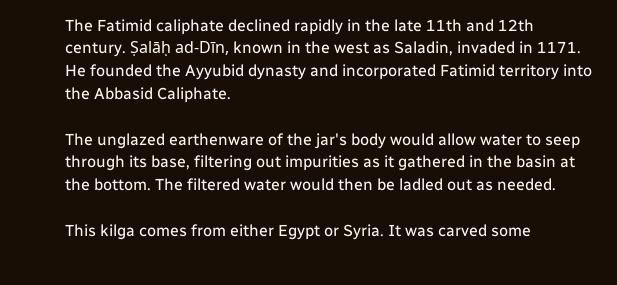The Fatimid caliphate declined rapidly in the late 11th and 12th century. Ṣalāḥ ad-Dīn, known in the west as Saladin, invaded in 1171. He founded the Ayyubid dynasty and incorporated Fatimid territory into the Abbasid Caliphate.

The unglazed earthenware of the jar's body would allow water to seep through its base, filtering out impurities as it gathered in the basin at the bottom. The filtered water would then be ladled out as needed.

This kilga comes from either Egypt or Syria. It was carved some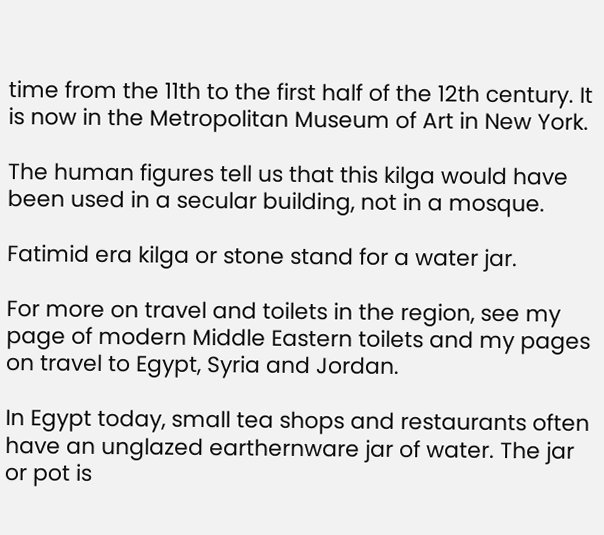time from the 11th to the first half of the 12th century. It is now in the Metropolitan Museum of Art in New York.

The human figures tell us that this kilga would have been used in a secular building, not in a mosque.

Fatimid era kilga or stone stand for a water jar.

For more on travel and toilets in the region, see my page of modern Middle Eastern toilets and my pages on travel to Egypt, Syria and Jordan.

In Egypt today, small tea shops and restaurants often have an unglazed earthernware jar of water. The jar or pot is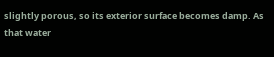slightly porous, so its exterior surface becomes damp. As that water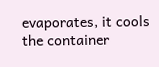evaporates, it cools the container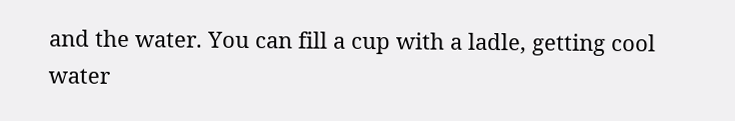and the water. You can fill a cup with a ladle, getting cool water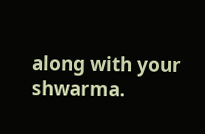along with your shwarma.